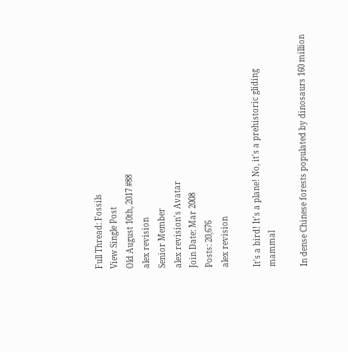Full Thread: Fossils
View Single Post
Old August 10th, 2017 #88
alex revision
Senior Member
alex revision's Avatar
Join Date: Mar 2008
Posts: 20,676
alex revision

It's a bird! It's a plane! No, it's a prehistoric gliding mammal

In dense Chinese forests populated by dinosaurs 160 million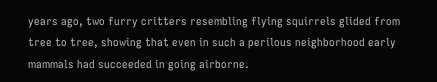years ago, two furry critters resembling flying squirrels glided from tree to tree, showing that even in such a perilous neighborhood early mammals had succeeded in going airborne.